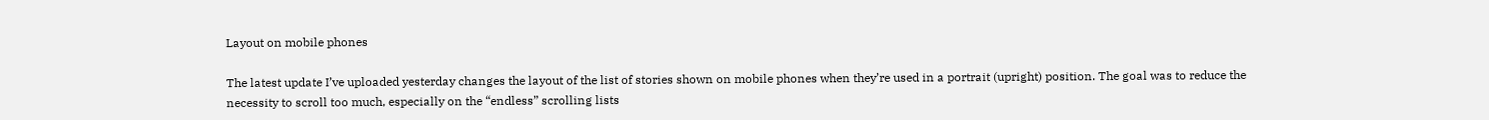Layout on mobile phones

The latest update I’ve uploaded yesterday changes the layout of the list of stories shown on mobile phones when they’re used in a portrait (upright) position. The goal was to reduce the necessity to scroll too much, especially on the “endless” scrolling lists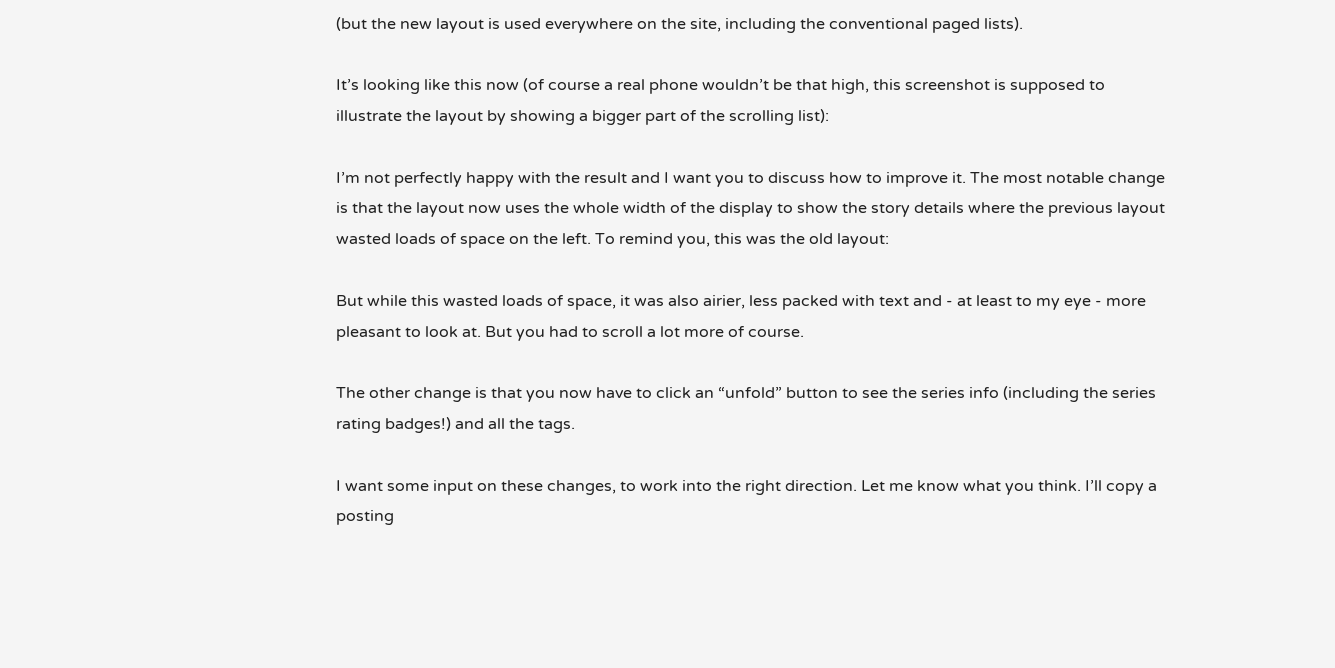(but the new layout is used everywhere on the site, including the conventional paged lists).

It’s looking like this now (of course a real phone wouldn’t be that high, this screenshot is supposed to illustrate the layout by showing a bigger part of the scrolling list):

I’m not perfectly happy with the result and I want you to discuss how to improve it. The most notable change is that the layout now uses the whole width of the display to show the story details where the previous layout wasted loads of space on the left. To remind you, this was the old layout:

But while this wasted loads of space, it was also airier, less packed with text and - at least to my eye - more pleasant to look at. But you had to scroll a lot more of course.

The other change is that you now have to click an “unfold” button to see the series info (including the series rating badges!) and all the tags.

I want some input on these changes, to work into the right direction. Let me know what you think. I’ll copy a posting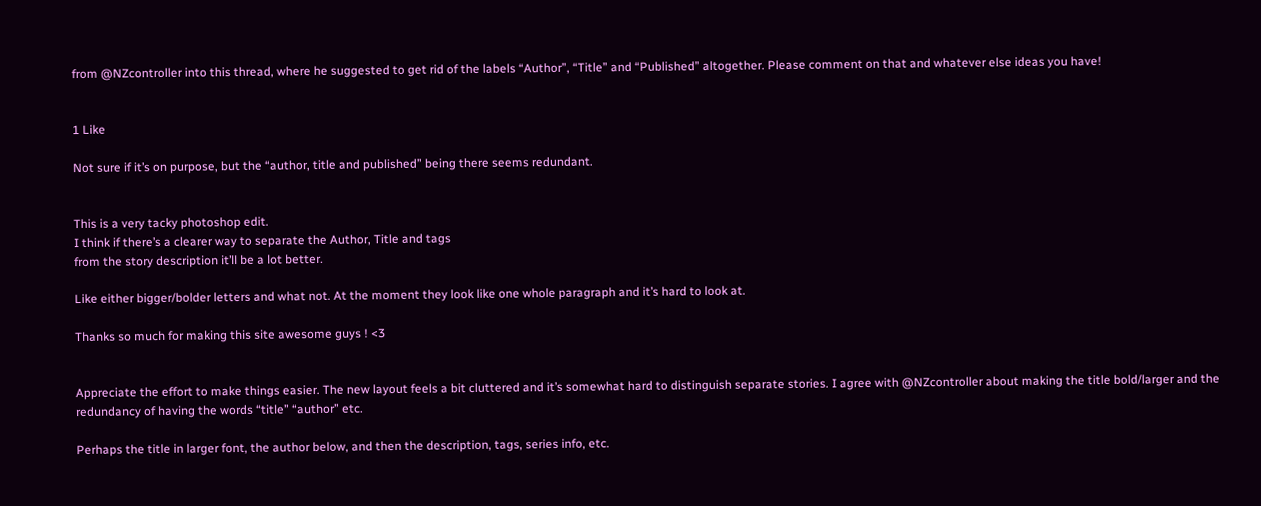from @NZcontroller into this thread, where he suggested to get rid of the labels “Author”, “Title” and “Published” altogether. Please comment on that and whatever else ideas you have!


1 Like

Not sure if it’s on purpose, but the “author, title and published” being there seems redundant.


This is a very tacky photoshop edit.
I think if there’s a clearer way to separate the Author, Title and tags
from the story description it’ll be a lot better.

Like either bigger/bolder letters and what not. At the moment they look like one whole paragraph and it’s hard to look at.

Thanks so much for making this site awesome guys ! <3


Appreciate the effort to make things easier. The new layout feels a bit cluttered and it’s somewhat hard to distinguish separate stories. I agree with @NZcontroller about making the title bold/larger and the redundancy of having the words “title” “author” etc.

Perhaps the title in larger font, the author below, and then the description, tags, series info, etc.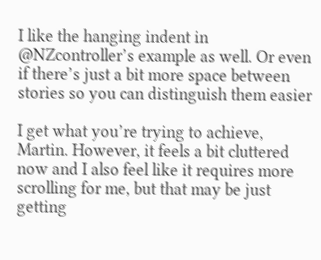I like the hanging indent in @NZcontroller’s example as well. Or even if there’s just a bit more space between stories so you can distinguish them easier

I get what you’re trying to achieve, Martin. However, it feels a bit cluttered now and I also feel like it requires more scrolling for me, but that may be just getting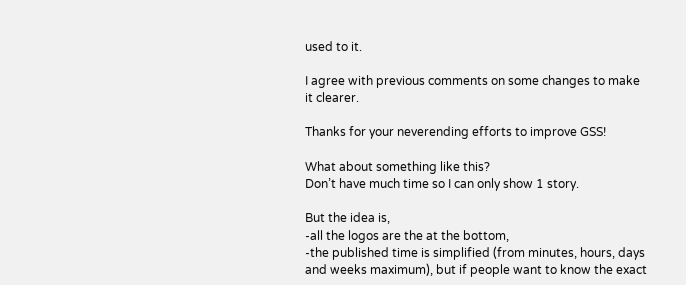used to it.

I agree with previous comments on some changes to make it clearer.

Thanks for your neverending efforts to improve GSS!

What about something like this?
Don’t have much time so I can only show 1 story.

But the idea is,
-all the logos are the at the bottom,
-the published time is simplified (from minutes, hours, days and weeks maximum), but if people want to know the exact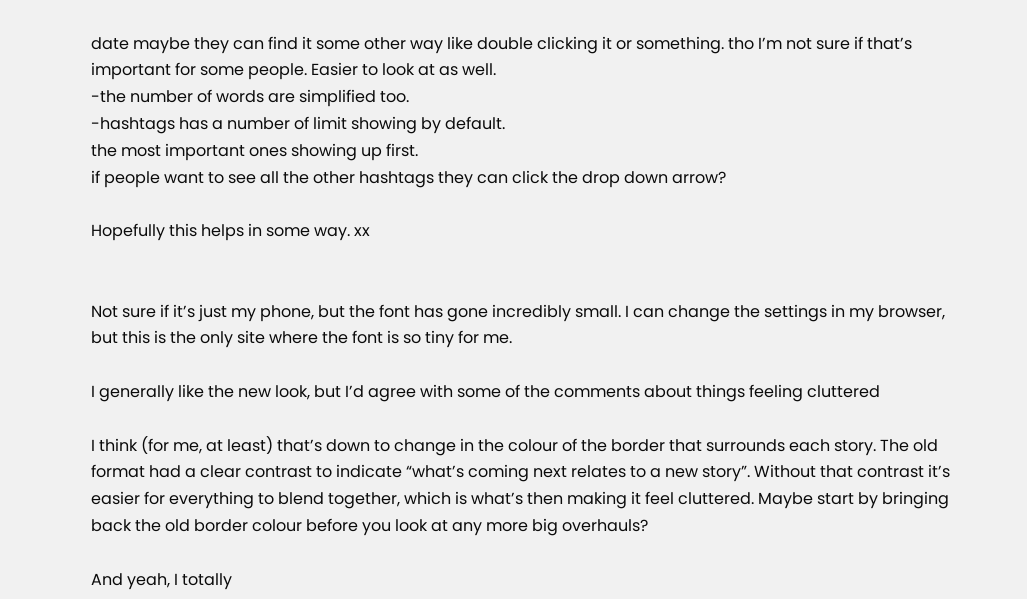date maybe they can find it some other way like double clicking it or something. tho I’m not sure if that’s important for some people. Easier to look at as well.
-the number of words are simplified too.
-hashtags has a number of limit showing by default.
the most important ones showing up first.
if people want to see all the other hashtags they can click the drop down arrow?

Hopefully this helps in some way. xx


Not sure if it’s just my phone, but the font has gone incredibly small. I can change the settings in my browser, but this is the only site where the font is so tiny for me.

I generally like the new look, but I’d agree with some of the comments about things feeling cluttered

I think (for me, at least) that’s down to change in the colour of the border that surrounds each story. The old format had a clear contrast to indicate “what’s coming next relates to a new story”. Without that contrast it’s easier for everything to blend together, which is what’s then making it feel cluttered. Maybe start by bringing back the old border colour before you look at any more big overhauls?

And yeah, I totally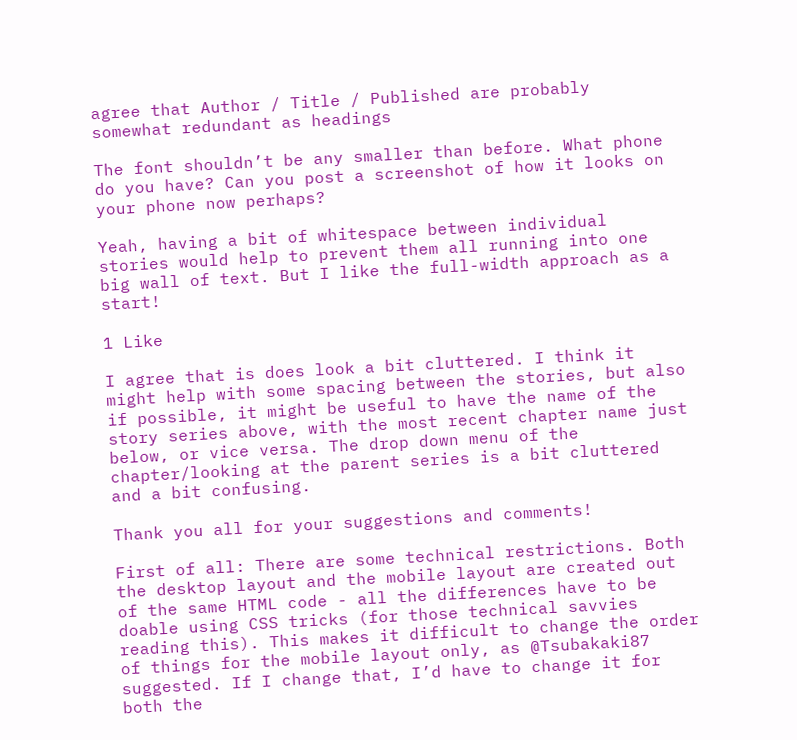agree that Author / Title / Published are probably somewhat redundant as headings

The font shouldn’t be any smaller than before. What phone do you have? Can you post a screenshot of how it looks on your phone now perhaps?

Yeah, having a bit of whitespace between individual stories would help to prevent them all running into one big wall of text. But I like the full-width approach as a start!

1 Like

I agree that is does look a bit cluttered. I think it might help with some spacing between the stories, but also if possible, it might be useful to have the name of the story series above, with the most recent chapter name just below, or vice versa. The drop down menu of the chapter/looking at the parent series is a bit cluttered and a bit confusing.

Thank you all for your suggestions and comments!

First of all: There are some technical restrictions. Both the desktop layout and the mobile layout are created out of the same HTML code - all the differences have to be doable using CSS tricks (for those technical savvies reading this). This makes it difficult to change the order of things for the mobile layout only, as @Tsubakaki87 suggested. If I change that, I’d have to change it for both the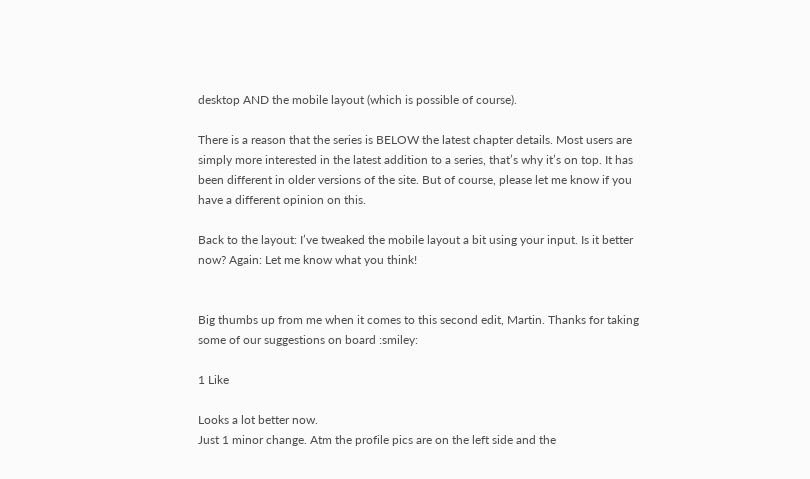desktop AND the mobile layout (which is possible of course).

There is a reason that the series is BELOW the latest chapter details. Most users are simply more interested in the latest addition to a series, that’s why it’s on top. It has been different in older versions of the site. But of course, please let me know if you have a different opinion on this.

Back to the layout: I’ve tweaked the mobile layout a bit using your input. Is it better now? Again: Let me know what you think!


Big thumbs up from me when it comes to this second edit, Martin. Thanks for taking some of our suggestions on board :smiley:

1 Like

Looks a lot better now.
Just 1 minor change. Atm the profile pics are on the left side and the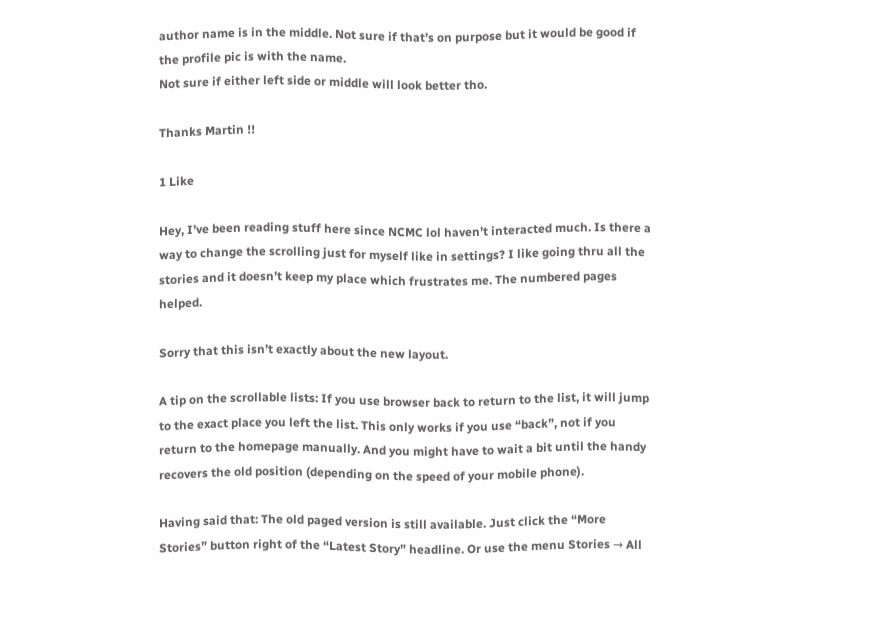author name is in the middle. Not sure if that’s on purpose but it would be good if the profile pic is with the name.
Not sure if either left side or middle will look better tho.

Thanks Martin !!

1 Like

Hey, I’ve been reading stuff here since NCMC lol haven’t interacted much. Is there a way to change the scrolling just for myself like in settings? I like going thru all the stories and it doesn’t keep my place which frustrates me. The numbered pages helped.

Sorry that this isn’t exactly about the new layout.

A tip on the scrollable lists: If you use browser back to return to the list, it will jump to the exact place you left the list. This only works if you use “back”, not if you return to the homepage manually. And you might have to wait a bit until the handy recovers the old position (depending on the speed of your mobile phone).

Having said that: The old paged version is still available. Just click the “More Stories” button right of the “Latest Story” headline. Or use the menu Stories → All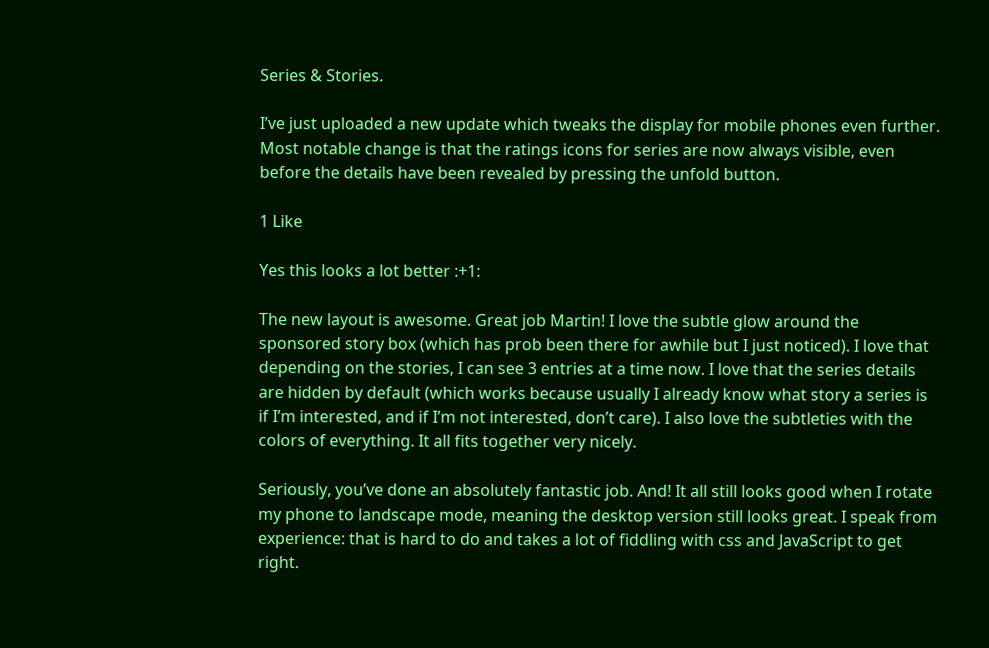Series & Stories.

I’ve just uploaded a new update which tweaks the display for mobile phones even further. Most notable change is that the ratings icons for series are now always visible, even before the details have been revealed by pressing the unfold button.

1 Like

Yes this looks a lot better :+1:

The new layout is awesome. Great job Martin! I love the subtle glow around the sponsored story box (which has prob been there for awhile but I just noticed). I love that depending on the stories, I can see 3 entries at a time now. I love that the series details are hidden by default (which works because usually I already know what story a series is if I’m interested, and if I’m not interested, don’t care). I also love the subtleties with the colors of everything. It all fits together very nicely.

Seriously, you’ve done an absolutely fantastic job. And! It all still looks good when I rotate my phone to landscape mode, meaning the desktop version still looks great. I speak from experience: that is hard to do and takes a lot of fiddling with css and JavaScript to get right.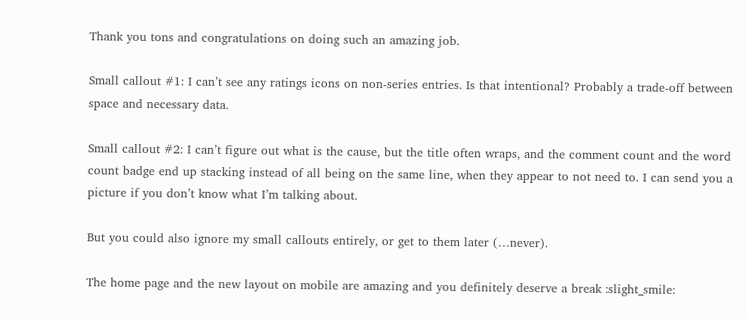Thank you tons and congratulations on doing such an amazing job.

Small callout #1: I can’t see any ratings icons on non-series entries. Is that intentional? Probably a trade-off between space and necessary data.

Small callout #2: I can’t figure out what is the cause, but the title often wraps, and the comment count and the word count badge end up stacking instead of all being on the same line, when they appear to not need to. I can send you a picture if you don’t know what I’m talking about.

But you could also ignore my small callouts entirely, or get to them later (…never).

The home page and the new layout on mobile are amazing and you definitely deserve a break :slight_smile: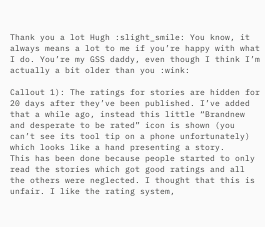Thank you a lot Hugh :slight_smile: You know, it always means a lot to me if you’re happy with what I do. You’re my GSS daddy, even though I think I’m actually a bit older than you :wink:

Callout 1): The ratings for stories are hidden for 20 days after they’ve been published. I’ve added that a while ago, instead this little “Brandnew and desperate to be rated” icon is shown (you can’t see its tool tip on a phone unfortunately) which looks like a hand presenting a story.
This has been done because people started to only read the stories which got good ratings and all the others were neglected. I thought that this is unfair. I like the rating system,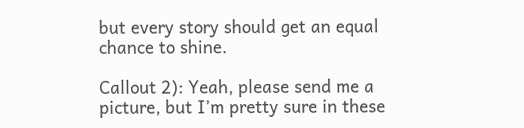but every story should get an equal chance to shine.

Callout 2): Yeah, please send me a picture, but I’m pretty sure in these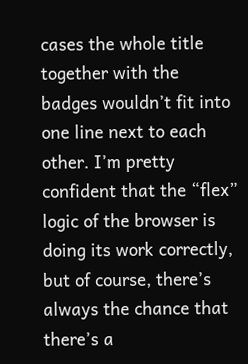cases the whole title together with the badges wouldn’t fit into one line next to each other. I’m pretty confident that the “flex” logic of the browser is doing its work correctly, but of course, there’s always the chance that there’s a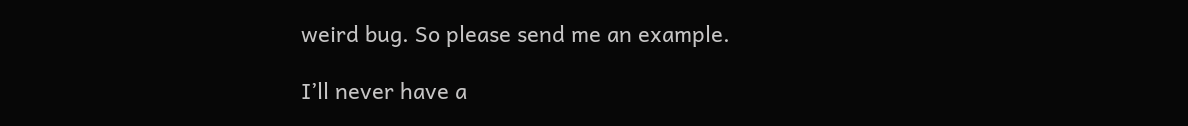weird bug. So please send me an example.

I’ll never have a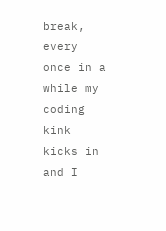break, every once in a while my coding kink kicks in and I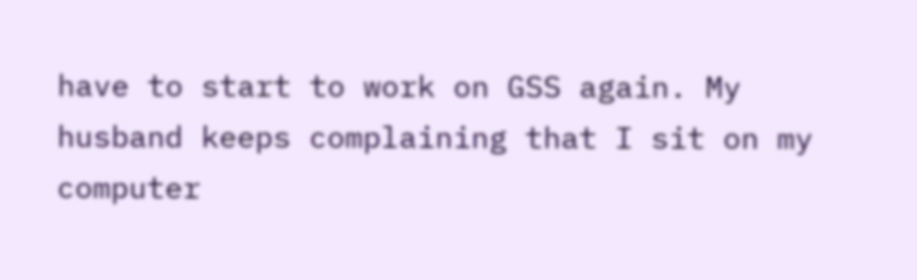have to start to work on GSS again. My husband keeps complaining that I sit on my computer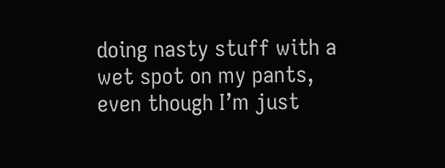doing nasty stuff with a wet spot on my pants, even though I’m just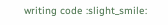writing code :slight_smile: